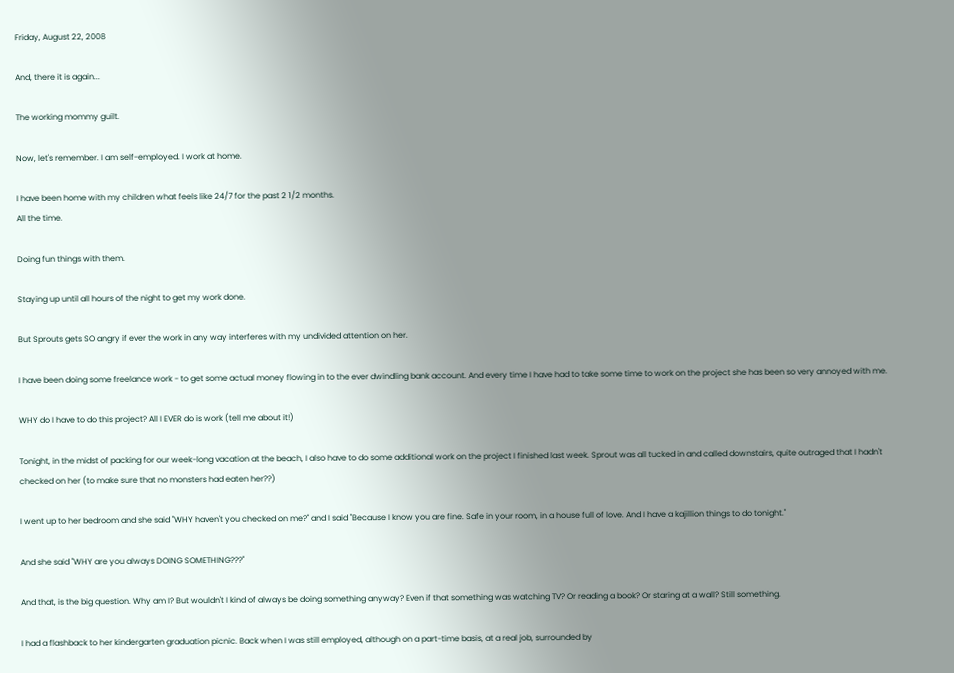Friday, August 22, 2008

And, there it is again...

The working mommy guilt.

Now, let's remember. I am self-employed. I work at home.

I have been home with my children what feels like 24/7 for the past 2 1/2 months.
All the time.

Doing fun things with them.

Staying up until all hours of the night to get my work done.

But Sprouts gets SO angry if ever the work in any way interferes with my undivided attention on her.

I have been doing some freelance work - to get some actual money flowing in to the ever dwindling bank account. And every time I have had to take some time to work on the project she has been so very annoyed with me.

WHY do I have to do this project? All I EVER do is work (tell me about it!)

Tonight, in the midst of packing for our week-long vacation at the beach, I also have to do some additional work on the project I finished last week. Sprout was all tucked in and called downstairs, quite outraged that I hadn't checked on her (to make sure that no monsters had eaten her??)

I went up to her bedroom and she said "WHY haven't you checked on me?" and I said "Because I know you are fine. Safe in your room, in a house full of love. And I have a kajillion things to do tonight."

And she said "WHY are you always DOING SOMETHING???"

And that, is the big question. Why am I? But wouldn't I kind of always be doing something anyway? Even if that something was watching TV? Or reading a book? Or staring at a wall? Still something.

I had a flashback to her kindergarten graduation picnic. Back when I was still employed, although on a part-time basis, at a real job, surrounded by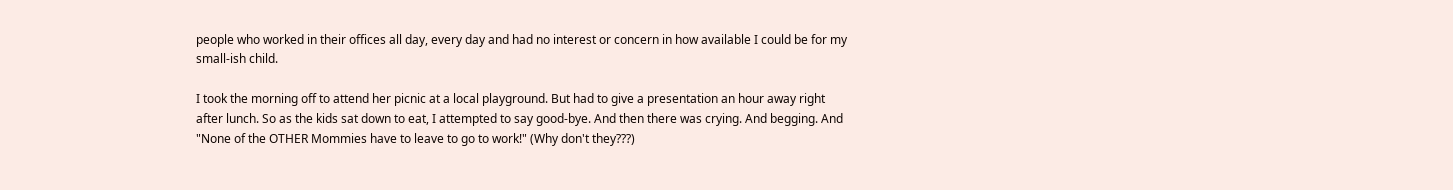people who worked in their offices all day, every day and had no interest or concern in how available I could be for my small-ish child.

I took the morning off to attend her picnic at a local playground. But had to give a presentation an hour away right after lunch. So as the kids sat down to eat, I attempted to say good-bye. And then there was crying. And begging. And "None of the OTHER Mommies have to leave to go to work!" (Why don't they???)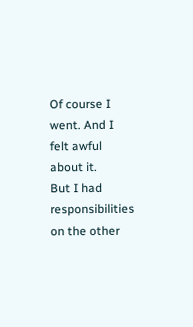Of course I went. And I felt awful about it.
But I had responsibilities on the other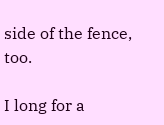side of the fence, too.

I long for a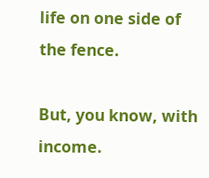life on one side of the fence.

But, you know, with income.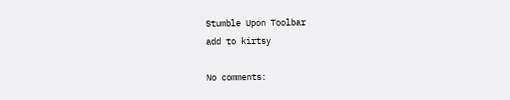Stumble Upon Toolbar
add to kirtsy

No comments: